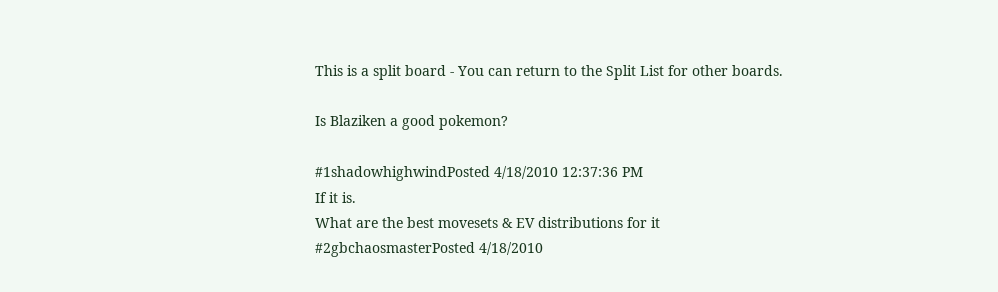This is a split board - You can return to the Split List for other boards.

Is Blaziken a good pokemon?

#1shadowhighwindPosted 4/18/2010 12:37:36 PM
If it is.
What are the best movesets & EV distributions for it
#2gbchaosmasterPosted 4/18/2010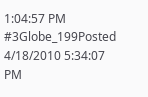1:04:57 PM
#3Globe_199Posted 4/18/2010 5:34:07 PM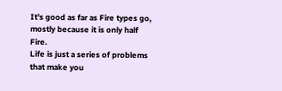It's good as far as Fire types go, mostly because it is only half Fire.
Life is just a series of problems that make you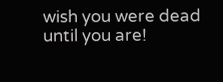wish you were dead until you are!